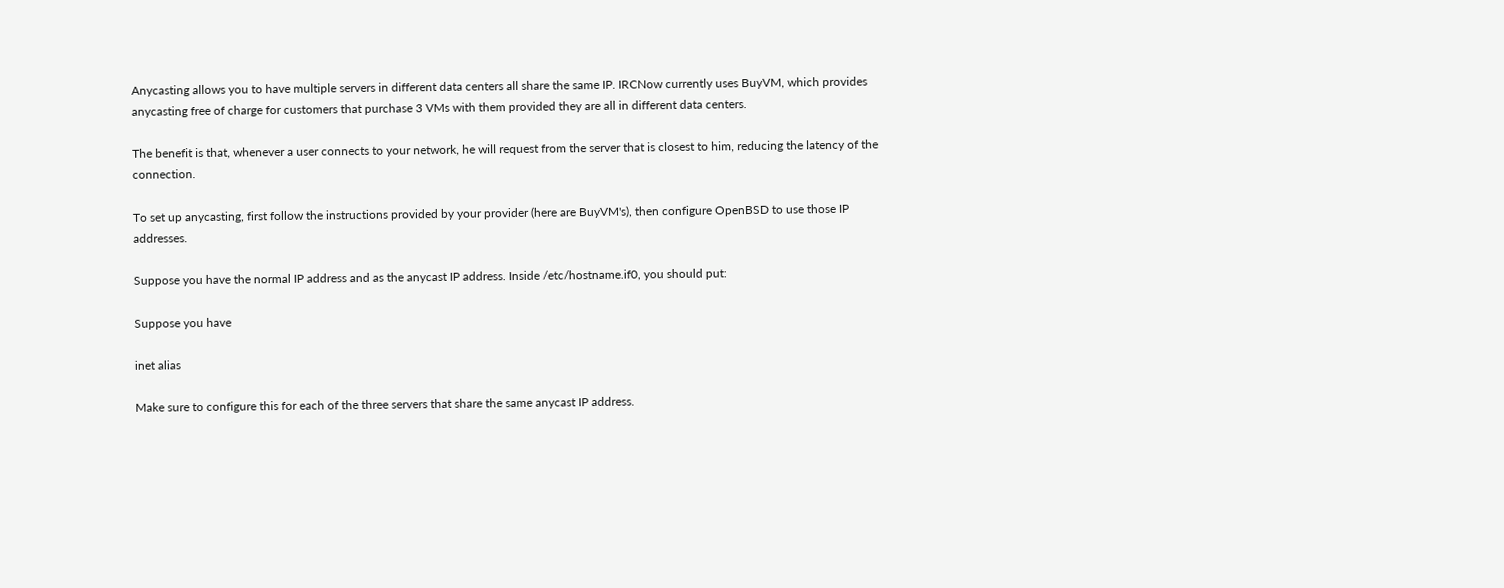Anycasting allows you to have multiple servers in different data centers all share the same IP. IRCNow currently uses BuyVM, which provides anycasting free of charge for customers that purchase 3 VMs with them provided they are all in different data centers.

The benefit is that, whenever a user connects to your network, he will request from the server that is closest to him, reducing the latency of the connection.

To set up anycasting, first follow the instructions provided by your provider (here are BuyVM's), then configure OpenBSD to use those IP addresses.

Suppose you have the normal IP address and as the anycast IP address. Inside /etc/hostname.if0, you should put:

Suppose you have

inet alias

Make sure to configure this for each of the three servers that share the same anycast IP address.